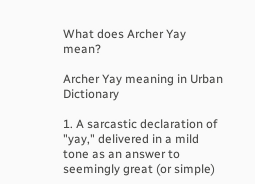What does Archer Yay mean?

Archer Yay meaning in Urban Dictionary

1. A sarcastic declaration of "yay," delivered in a mild tone as an answer to seemingly great (or simple)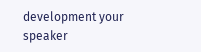development your speaker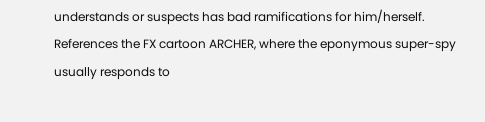understands or suspects has bad ramifications for him/herself. References the FX cartoon ARCHER, where the eponymous super-spy usually responds to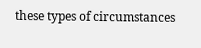these types of circumstances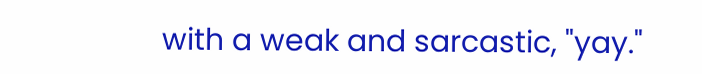with a weak and sarcastic, "yay."